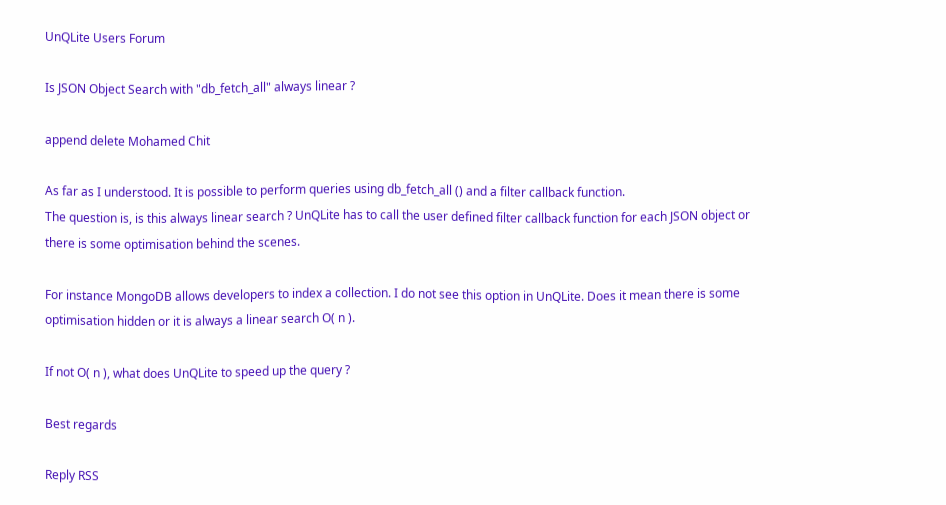UnQLite Users Forum

Is JSON Object Search with "db_fetch_all" always linear ?

append delete Mohamed Chit

As far as I understood. It is possible to perform queries using db_fetch_all () and a filter callback function.
The question is, is this always linear search ? UnQLite has to call the user defined filter callback function for each JSON object or there is some optimisation behind the scenes.

For instance MongoDB allows developers to index a collection. I do not see this option in UnQLite. Does it mean there is some optimisation hidden or it is always a linear search O( n ).

If not O( n ), what does UnQLite to speed up the query ?

Best regards

Reply RSS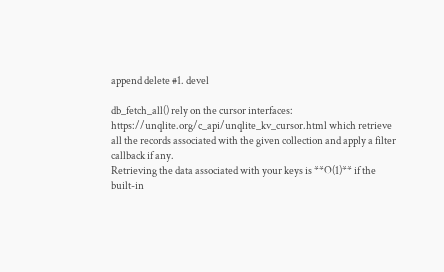append delete #1. devel

db_fetch_all() rely on the cursor interfaces: https://unqlite.org/c_api/unqlite_kv_cursor.html which retrieve all the records associated with the given collection and apply a filter callback if any.
Retrieving the data associated with your keys is **O(1)** if the built-in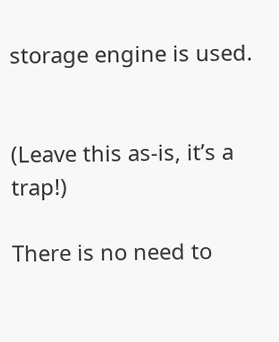storage engine is used.


(Leave this as-is, it’s a trap!)

There is no need to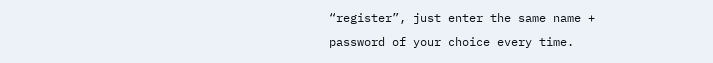“register”, just enter the same name + password of your choice every time.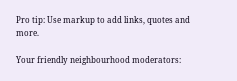Pro tip: Use markup to add links, quotes and more.

Your friendly neighbourhood moderators: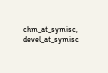chm_at_symisc, devel_at_symisc